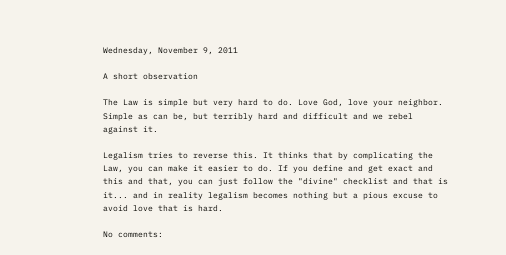Wednesday, November 9, 2011

A short observation

The Law is simple but very hard to do. Love God, love your neighbor. Simple as can be, but terribly hard and difficult and we rebel against it.

Legalism tries to reverse this. It thinks that by complicating the Law, you can make it easier to do. If you define and get exact and this and that, you can just follow the "divine" checklist and that is it... and in reality legalism becomes nothing but a pious excuse to avoid love that is hard.

No comments: